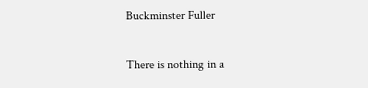Buckminster Fuller

There is nothing in a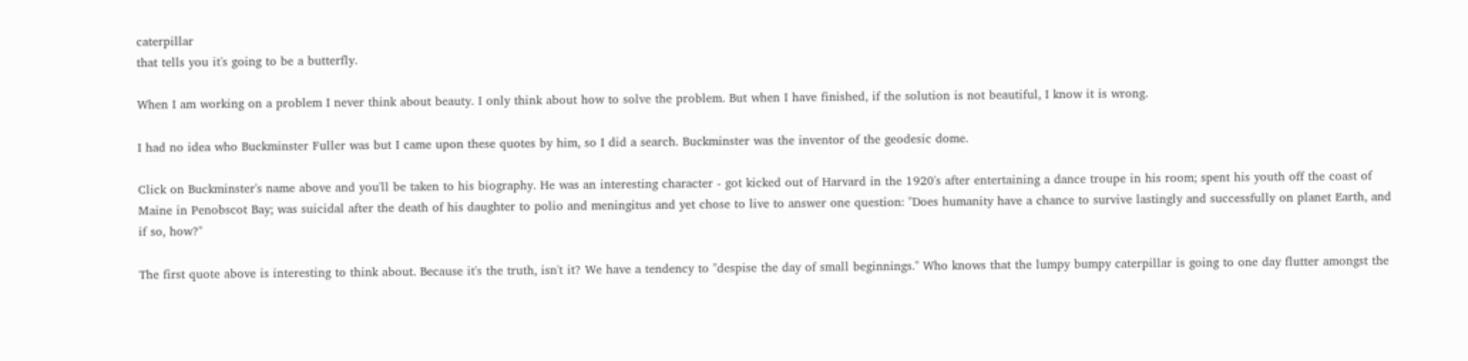caterpillar
that tells you it's going to be a butterfly.

When I am working on a problem I never think about beauty. I only think about how to solve the problem. But when I have finished, if the solution is not beautiful, I know it is wrong.

I had no idea who Buckminster Fuller was but I came upon these quotes by him, so I did a search. Buckminster was the inventor of the geodesic dome.

Click on Buckminster's name above and you'll be taken to his biography. He was an interesting character - got kicked out of Harvard in the 1920's after entertaining a dance troupe in his room; spent his youth off the coast of Maine in Penobscot Bay; was suicidal after the death of his daughter to polio and meningitus and yet chose to live to answer one question: "Does humanity have a chance to survive lastingly and successfully on planet Earth, and if so, how?"

The first quote above is interesting to think about. Because it's the truth, isn't it? We have a tendency to "despise the day of small beginnings." Who knows that the lumpy bumpy caterpillar is going to one day flutter amongst the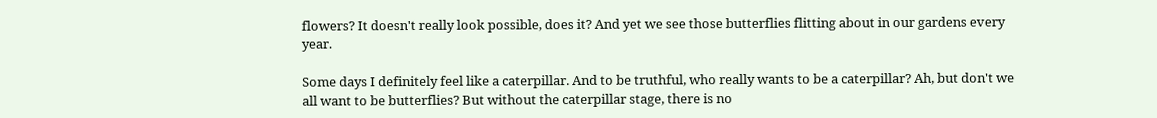flowers? It doesn't really look possible, does it? And yet we see those butterflies flitting about in our gardens every year.

Some days I definitely feel like a caterpillar. And to be truthful, who really wants to be a caterpillar? Ah, but don't we all want to be butterflies? But without the caterpillar stage, there is no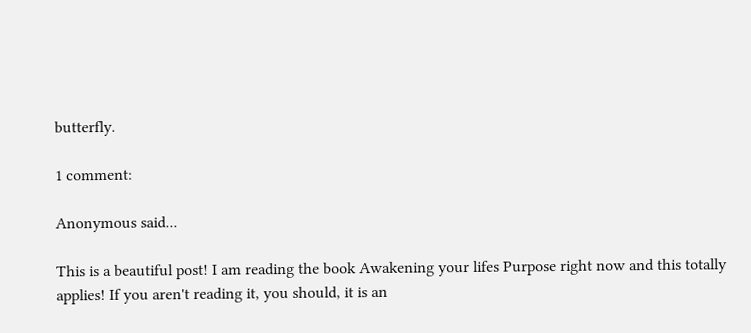butterfly.

1 comment:

Anonymous said...

This is a beautiful post! I am reading the book Awakening your lifes Purpose right now and this totally applies! If you aren't reading it, you should, it is an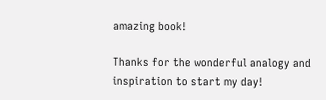amazing book!

Thanks for the wonderful analogy and inspiration to start my day!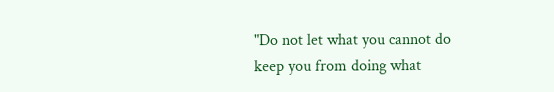"Do not let what you cannot do
keep you from doing what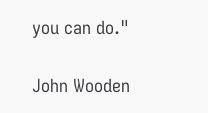you can do."

John Wooden